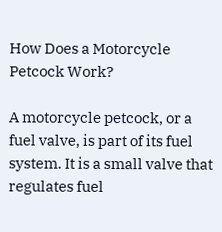How Does a Motorcycle Petcock Work?

A motorcycle petcock, or a fuel valve, is part of its fuel system. It is a small valve that regulates fuel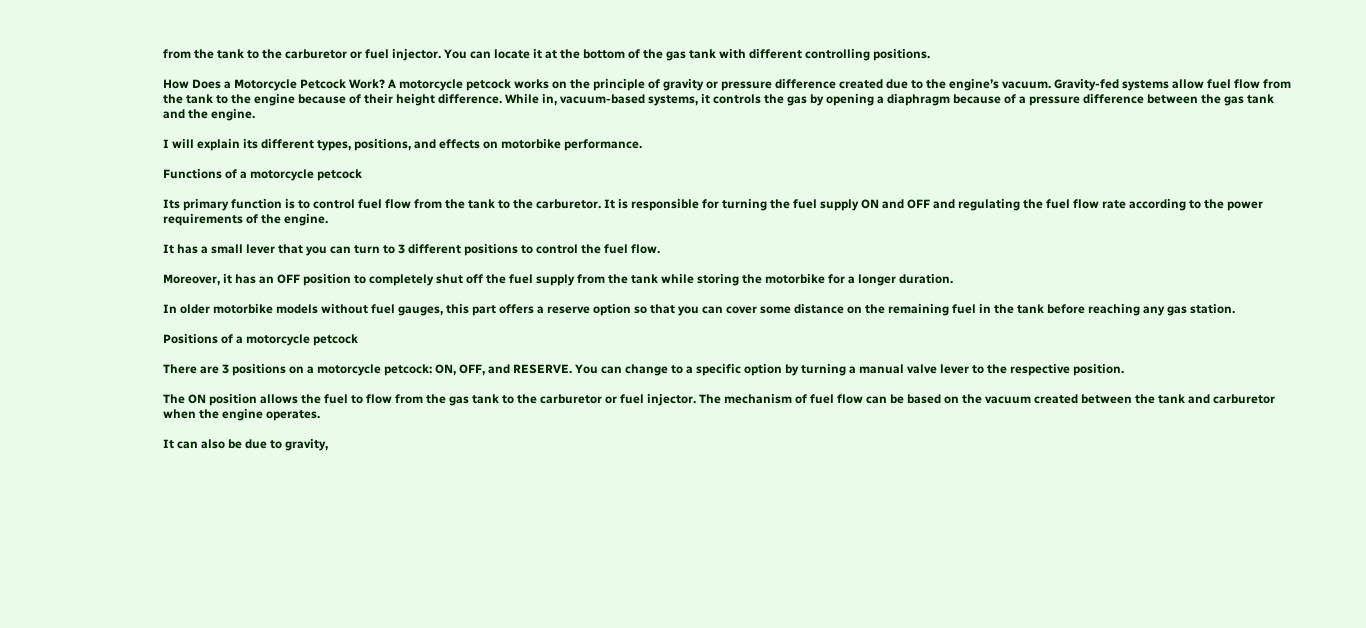from the tank to the carburetor or fuel injector. You can locate it at the bottom of the gas tank with different controlling positions.

How Does a Motorcycle Petcock Work? A motorcycle petcock works on the principle of gravity or pressure difference created due to the engine’s vacuum. Gravity-fed systems allow fuel flow from the tank to the engine because of their height difference. While in, vacuum-based systems, it controls the gas by opening a diaphragm because of a pressure difference between the gas tank and the engine.

I will explain its different types, positions, and effects on motorbike performance.

Functions of a motorcycle petcock

Its primary function is to control fuel flow from the tank to the carburetor. It is responsible for turning the fuel supply ON and OFF and regulating the fuel flow rate according to the power requirements of the engine.

It has a small lever that you can turn to 3 different positions to control the fuel flow.

Moreover, it has an OFF position to completely shut off the fuel supply from the tank while storing the motorbike for a longer duration.

In older motorbike models without fuel gauges, this part offers a reserve option so that you can cover some distance on the remaining fuel in the tank before reaching any gas station.

Positions of a motorcycle petcock

There are 3 positions on a motorcycle petcock: ON, OFF, and RESERVE. You can change to a specific option by turning a manual valve lever to the respective position.

The ON position allows the fuel to flow from the gas tank to the carburetor or fuel injector. The mechanism of fuel flow can be based on the vacuum created between the tank and carburetor when the engine operates.

It can also be due to gravity,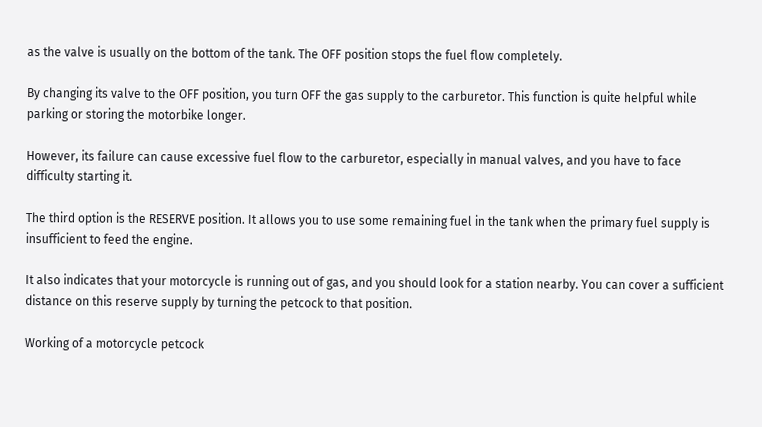as the valve is usually on the bottom of the tank. The OFF position stops the fuel flow completely.

By changing its valve to the OFF position, you turn OFF the gas supply to the carburetor. This function is quite helpful while parking or storing the motorbike longer.

However, its failure can cause excessive fuel flow to the carburetor, especially in manual valves, and you have to face difficulty starting it.

The third option is the RESERVE position. It allows you to use some remaining fuel in the tank when the primary fuel supply is insufficient to feed the engine.

It also indicates that your motorcycle is running out of gas, and you should look for a station nearby. You can cover a sufficient distance on this reserve supply by turning the petcock to that position.

Working of a motorcycle petcock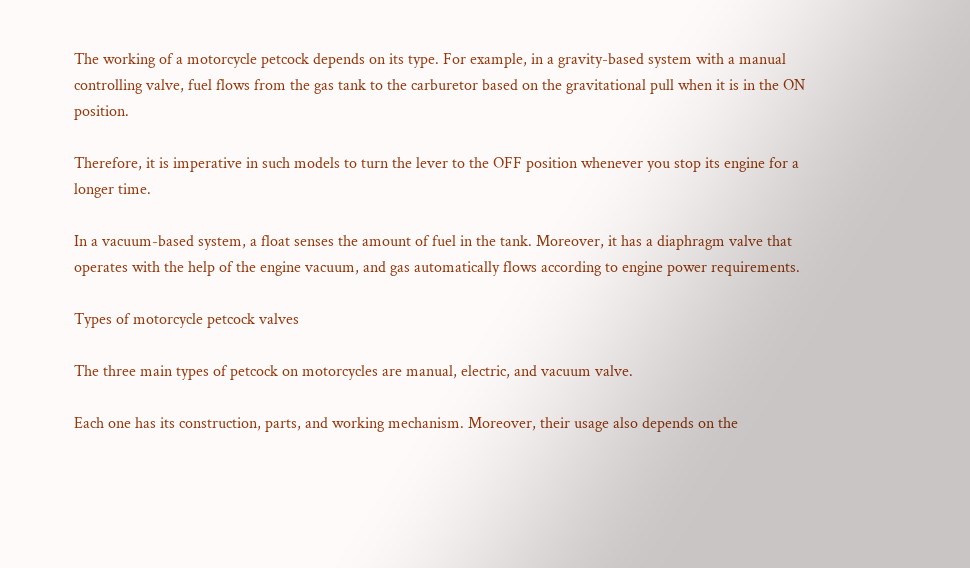The working of a motorcycle petcock depends on its type. For example, in a gravity-based system with a manual controlling valve, fuel flows from the gas tank to the carburetor based on the gravitational pull when it is in the ON position.

Therefore, it is imperative in such models to turn the lever to the OFF position whenever you stop its engine for a longer time.

In a vacuum-based system, a float senses the amount of fuel in the tank. Moreover, it has a diaphragm valve that operates with the help of the engine vacuum, and gas automatically flows according to engine power requirements.

Types of motorcycle petcock valves

The three main types of petcock on motorcycles are manual, electric, and vacuum valve.

Each one has its construction, parts, and working mechanism. Moreover, their usage also depends on the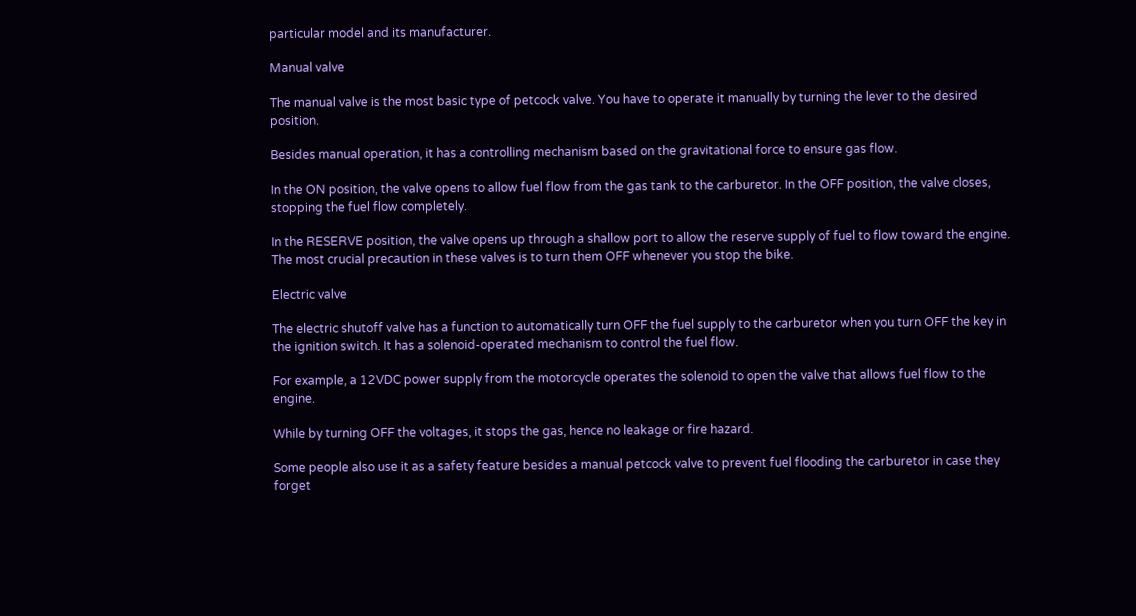particular model and its manufacturer.

Manual valve

The manual valve is the most basic type of petcock valve. You have to operate it manually by turning the lever to the desired position.

Besides manual operation, it has a controlling mechanism based on the gravitational force to ensure gas flow.

In the ON position, the valve opens to allow fuel flow from the gas tank to the carburetor. In the OFF position, the valve closes, stopping the fuel flow completely.

In the RESERVE position, the valve opens up through a shallow port to allow the reserve supply of fuel to flow toward the engine. The most crucial precaution in these valves is to turn them OFF whenever you stop the bike.

Electric valve

The electric shutoff valve has a function to automatically turn OFF the fuel supply to the carburetor when you turn OFF the key in the ignition switch. It has a solenoid-operated mechanism to control the fuel flow.

For example, a 12VDC power supply from the motorcycle operates the solenoid to open the valve that allows fuel flow to the engine.

While by turning OFF the voltages, it stops the gas, hence no leakage or fire hazard.

Some people also use it as a safety feature besides a manual petcock valve to prevent fuel flooding the carburetor in case they forget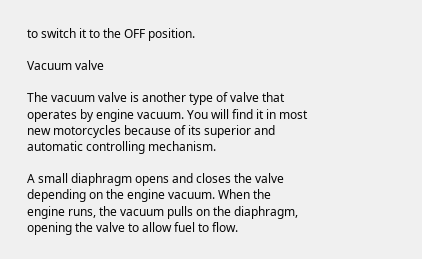to switch it to the OFF position.

Vacuum valve

The vacuum valve is another type of valve that operates by engine vacuum. You will find it in most new motorcycles because of its superior and automatic controlling mechanism.

A small diaphragm opens and closes the valve depending on the engine vacuum. When the engine runs, the vacuum pulls on the diaphragm, opening the valve to allow fuel to flow.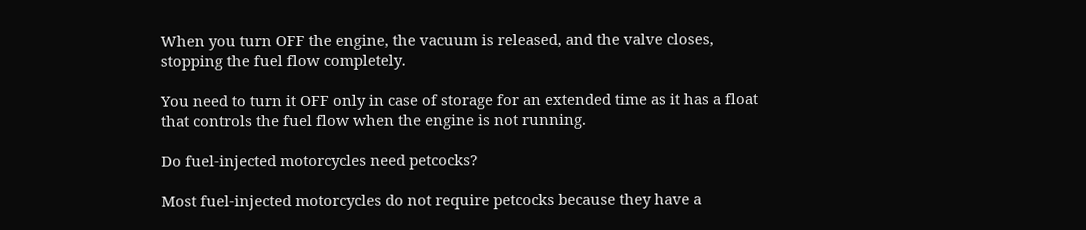When you turn OFF the engine, the vacuum is released, and the valve closes, stopping the fuel flow completely.

You need to turn it OFF only in case of storage for an extended time as it has a float that controls the fuel flow when the engine is not running.

Do fuel-injected motorcycles need petcocks?

Most fuel-injected motorcycles do not require petcocks because they have a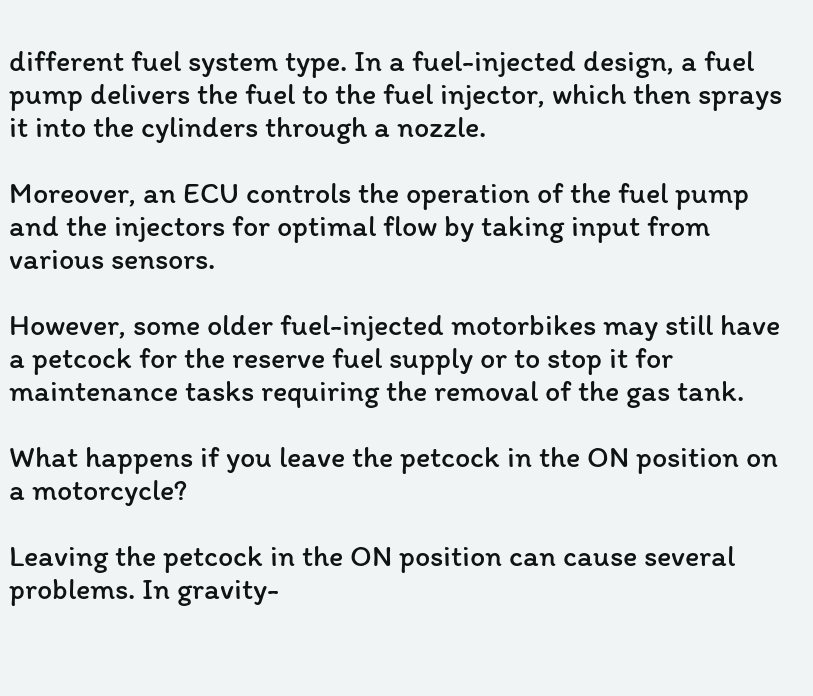different fuel system type. In a fuel-injected design, a fuel pump delivers the fuel to the fuel injector, which then sprays it into the cylinders through a nozzle.

Moreover, an ECU controls the operation of the fuel pump and the injectors for optimal flow by taking input from various sensors.

However, some older fuel-injected motorbikes may still have a petcock for the reserve fuel supply or to stop it for maintenance tasks requiring the removal of the gas tank.

What happens if you leave the petcock in the ON position on a motorcycle?

Leaving the petcock in the ON position can cause several problems. In gravity-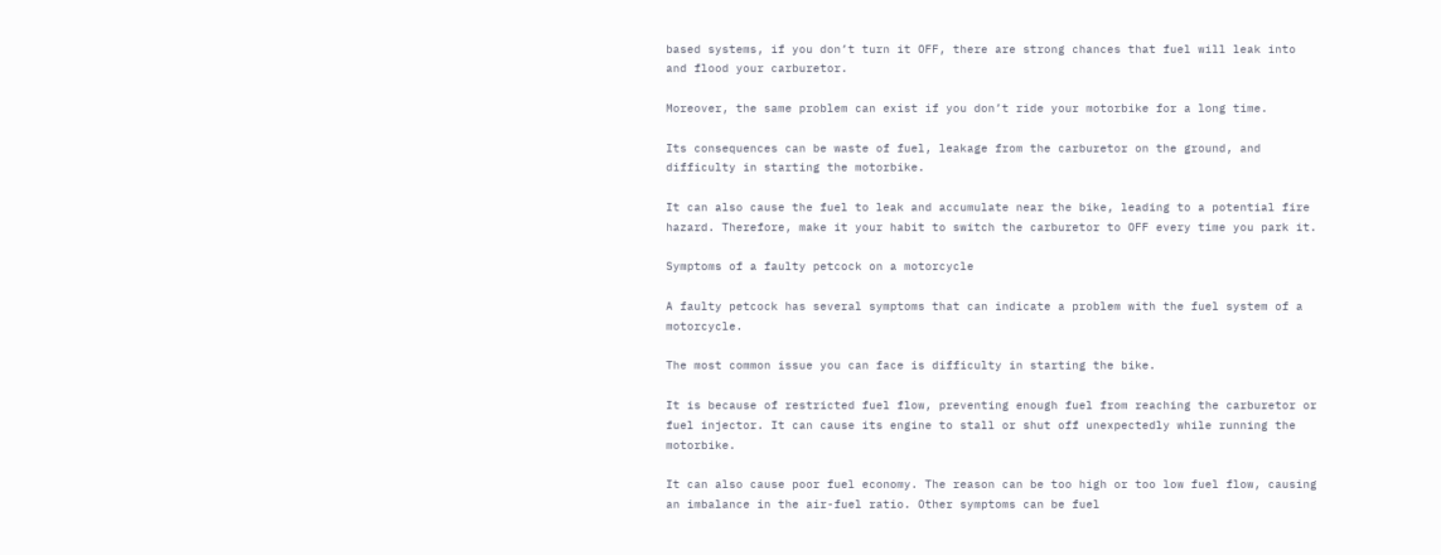based systems, if you don’t turn it OFF, there are strong chances that fuel will leak into and flood your carburetor.

Moreover, the same problem can exist if you don’t ride your motorbike for a long time.

Its consequences can be waste of fuel, leakage from the carburetor on the ground, and difficulty in starting the motorbike.

It can also cause the fuel to leak and accumulate near the bike, leading to a potential fire hazard. Therefore, make it your habit to switch the carburetor to OFF every time you park it.

Symptoms of a faulty petcock on a motorcycle

A faulty petcock has several symptoms that can indicate a problem with the fuel system of a motorcycle.

The most common issue you can face is difficulty in starting the bike.

It is because of restricted fuel flow, preventing enough fuel from reaching the carburetor or fuel injector. It can cause its engine to stall or shut off unexpectedly while running the motorbike.

It can also cause poor fuel economy. The reason can be too high or too low fuel flow, causing an imbalance in the air-fuel ratio. Other symptoms can be fuel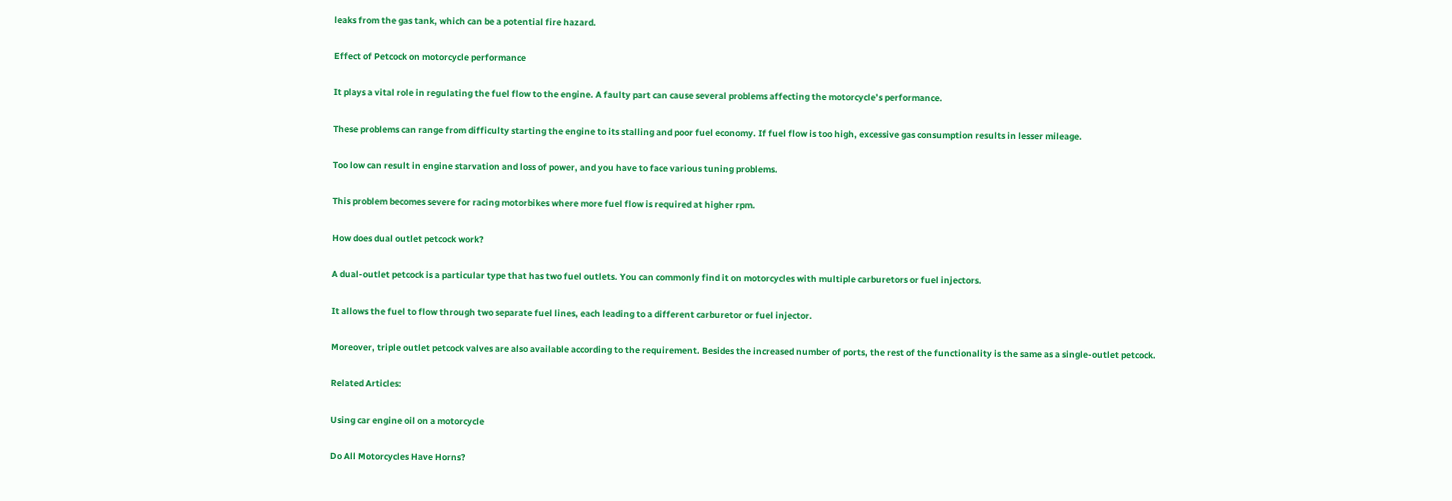leaks from the gas tank, which can be a potential fire hazard.

Effect of Petcock on motorcycle performance

It plays a vital role in regulating the fuel flow to the engine. A faulty part can cause several problems affecting the motorcycle’s performance.

These problems can range from difficulty starting the engine to its stalling and poor fuel economy. If fuel flow is too high, excessive gas consumption results in lesser mileage.

Too low can result in engine starvation and loss of power, and you have to face various tuning problems.

This problem becomes severe for racing motorbikes where more fuel flow is required at higher rpm.

How does dual outlet petcock work?

A dual-outlet petcock is a particular type that has two fuel outlets. You can commonly find it on motorcycles with multiple carburetors or fuel injectors.

It allows the fuel to flow through two separate fuel lines, each leading to a different carburetor or fuel injector.

Moreover, triple outlet petcock valves are also available according to the requirement. Besides the increased number of ports, the rest of the functionality is the same as a single-outlet petcock.

Related Articles:

Using car engine oil on a motorcycle

Do All Motorcycles Have Horns?